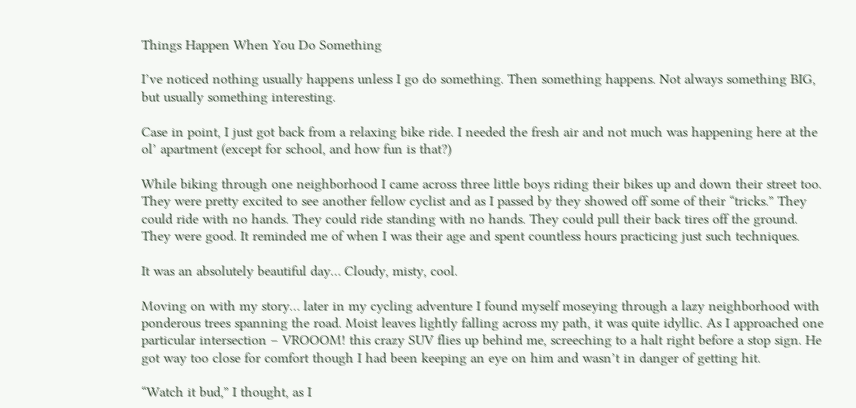Things Happen When You Do Something

I’ve noticed nothing usually happens unless I go do something. Then something happens. Not always something BIG, but usually something interesting.

Case in point, I just got back from a relaxing bike ride. I needed the fresh air and not much was happening here at the ol’ apartment (except for school, and how fun is that?)

While biking through one neighborhood I came across three little boys riding their bikes up and down their street too. They were pretty excited to see another fellow cyclist and as I passed by they showed off some of their “tricks.” They could ride with no hands. They could ride standing with no hands. They could pull their back tires off the ground. They were good. It reminded me of when I was their age and spent countless hours practicing just such techniques.

It was an absolutely beautiful day… Cloudy, misty, cool.

Moving on with my story… later in my cycling adventure I found myself moseying through a lazy neighborhood with ponderous trees spanning the road. Moist leaves lightly falling across my path, it was quite idyllic. As I approached one particular intersection – VROOOM! this crazy SUV flies up behind me, screeching to a halt right before a stop sign. He got way too close for comfort though I had been keeping an eye on him and wasn’t in danger of getting hit.

“Watch it bud,” I thought, as I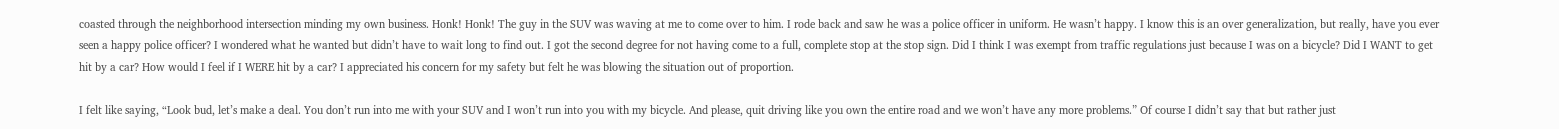coasted through the neighborhood intersection minding my own business. Honk! Honk! The guy in the SUV was waving at me to come over to him. I rode back and saw he was a police officer in uniform. He wasn’t happy. I know this is an over generalization, but really, have you ever seen a happy police officer? I wondered what he wanted but didn’t have to wait long to find out. I got the second degree for not having come to a full, complete stop at the stop sign. Did I think I was exempt from traffic regulations just because I was on a bicycle? Did I WANT to get hit by a car? How would I feel if I WERE hit by a car? I appreciated his concern for my safety but felt he was blowing the situation out of proportion.

I felt like saying, “Look bud, let’s make a deal. You don’t run into me with your SUV and I won’t run into you with my bicycle. And please, quit driving like you own the entire road and we won’t have any more problems.” Of course I didn’t say that but rather just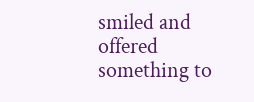smiled and offered something to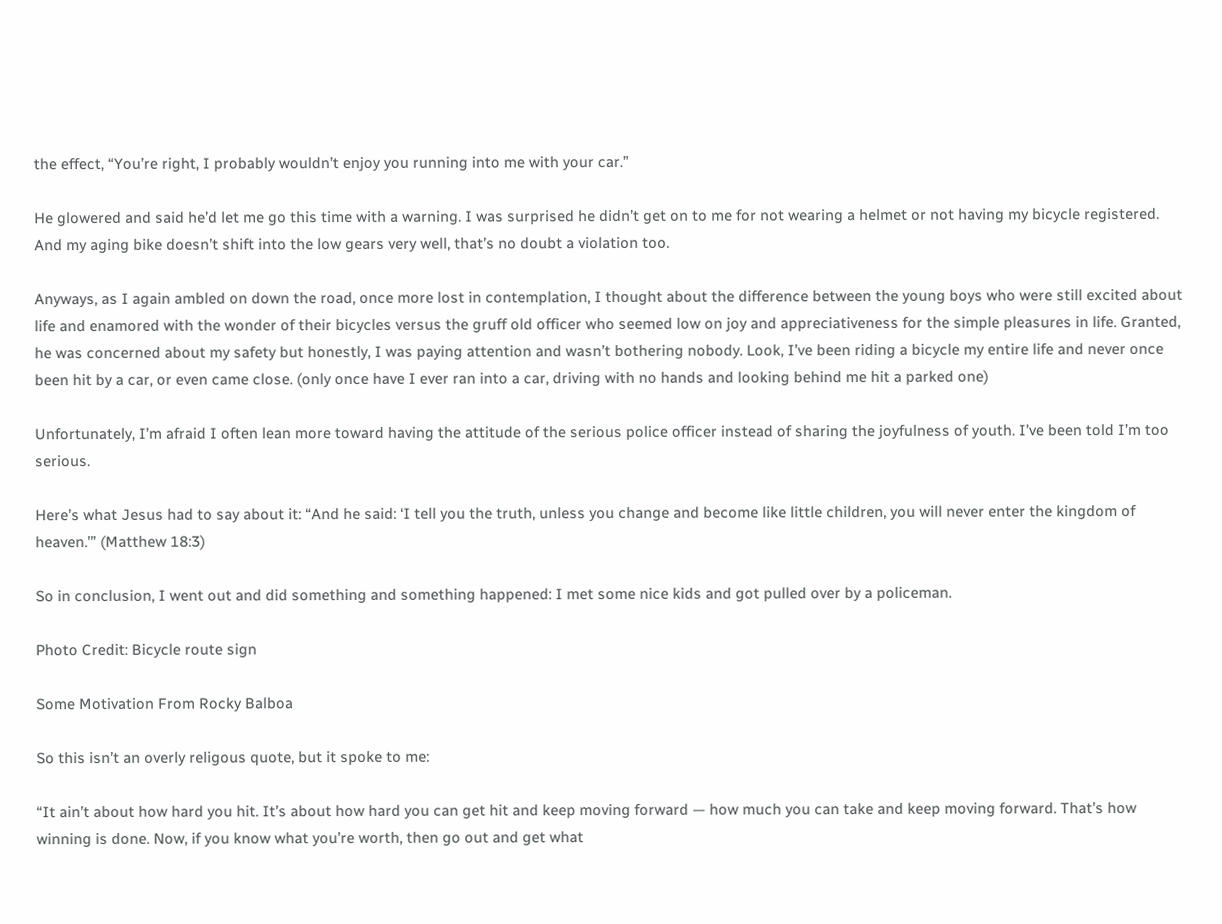the effect, “You’re right, I probably wouldn’t enjoy you running into me with your car.”

He glowered and said he’d let me go this time with a warning. I was surprised he didn’t get on to me for not wearing a helmet or not having my bicycle registered. And my aging bike doesn’t shift into the low gears very well, that’s no doubt a violation too.

Anyways, as I again ambled on down the road, once more lost in contemplation, I thought about the difference between the young boys who were still excited about life and enamored with the wonder of their bicycles versus the gruff old officer who seemed low on joy and appreciativeness for the simple pleasures in life. Granted, he was concerned about my safety but honestly, I was paying attention and wasn’t bothering nobody. Look, I’ve been riding a bicycle my entire life and never once been hit by a car, or even came close. (only once have I ever ran into a car, driving with no hands and looking behind me hit a parked one)

Unfortunately, I’m afraid I often lean more toward having the attitude of the serious police officer instead of sharing the joyfulness of youth. I’ve been told I’m too serious.

Here’s what Jesus had to say about it: “And he said: ‘I tell you the truth, unless you change and become like little children, you will never enter the kingdom of heaven.’” (Matthew 18:3)

So in conclusion, I went out and did something and something happened: I met some nice kids and got pulled over by a policeman.

Photo Credit: Bicycle route sign

Some Motivation From Rocky Balboa

So this isn’t an overly religous quote, but it spoke to me:

“It ain’t about how hard you hit. It’s about how hard you can get hit and keep moving forward — how much you can take and keep moving forward. That’s how winning is done. Now, if you know what you’re worth, then go out and get what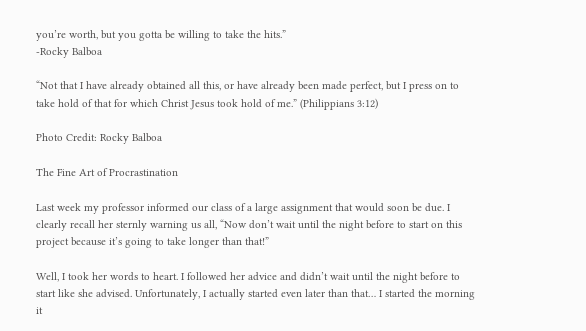you’re worth, but you gotta be willing to take the hits.”
-Rocky Balboa

“Not that I have already obtained all this, or have already been made perfect, but I press on to take hold of that for which Christ Jesus took hold of me.” (Philippians 3:12)

Photo Credit: Rocky Balboa

The Fine Art of Procrastination

Last week my professor informed our class of a large assignment that would soon be due. I clearly recall her sternly warning us all, “Now don’t wait until the night before to start on this project because it’s going to take longer than that!”

Well, I took her words to heart. I followed her advice and didn’t wait until the night before to start like she advised. Unfortunately, I actually started even later than that… I started the morning it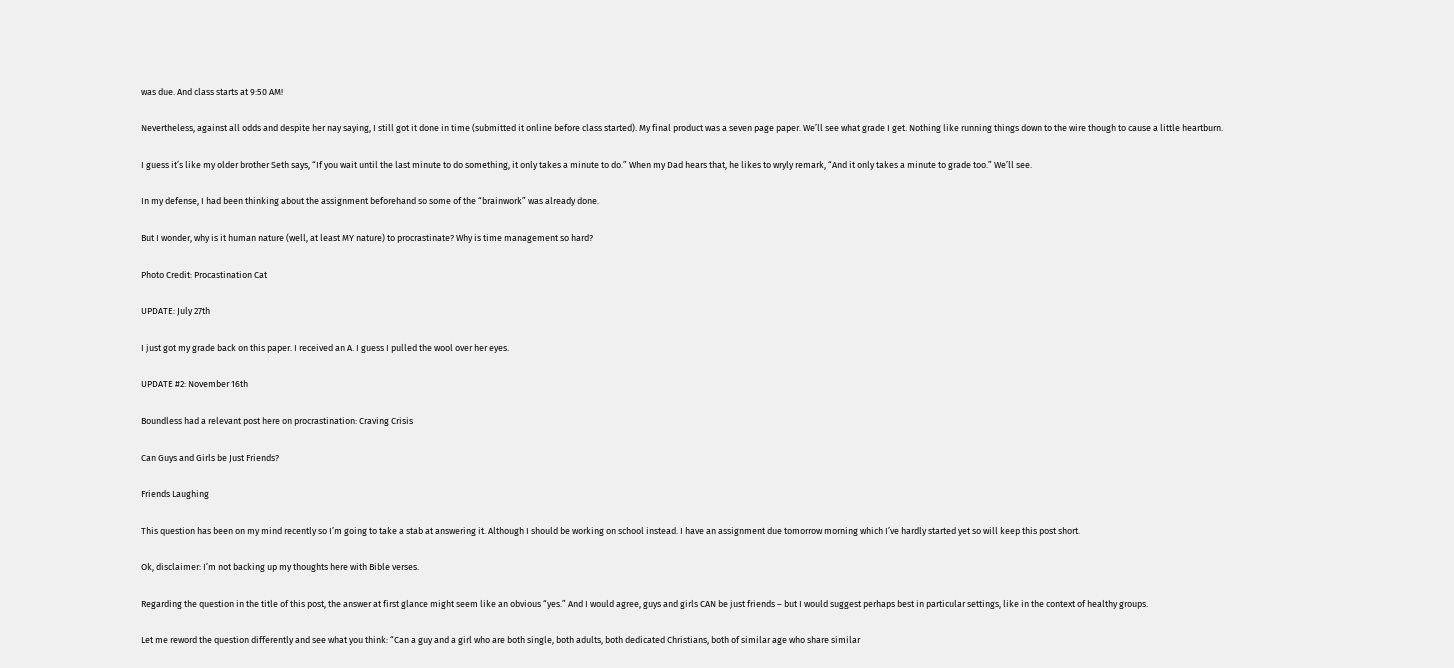was due. And class starts at 9:50 AM!

Nevertheless, against all odds and despite her nay saying, I still got it done in time (submitted it online before class started). My final product was a seven page paper. We’ll see what grade I get. Nothing like running things down to the wire though to cause a little heartburn.

I guess it’s like my older brother Seth says, “If you wait until the last minute to do something, it only takes a minute to do.” When my Dad hears that, he likes to wryly remark, “And it only takes a minute to grade too.” We’ll see.

In my defense, I had been thinking about the assignment beforehand so some of the “brainwork” was already done.

But I wonder, why is it human nature (well, at least MY nature) to procrastinate? Why is time management so hard?

Photo Credit: Procastination Cat

UPDATE: July 27th

I just got my grade back on this paper. I received an A. I guess I pulled the wool over her eyes.

UPDATE #2: November 16th

Boundless had a relevant post here on procrastination: Craving Crisis

Can Guys and Girls be Just Friends?

Friends Laughing

This question has been on my mind recently so I’m going to take a stab at answering it. Although I should be working on school instead. I have an assignment due tomorrow morning which I’ve hardly started yet so will keep this post short.

Ok, disclaimer: I’m not backing up my thoughts here with Bible verses.

Regarding the question in the title of this post, the answer at first glance might seem like an obvious “yes.” And I would agree, guys and girls CAN be just friends – but I would suggest perhaps best in particular settings, like in the context of healthy groups.

Let me reword the question differently and see what you think: “Can a guy and a girl who are both single, both adults, both dedicated Christians, both of similar age who share similar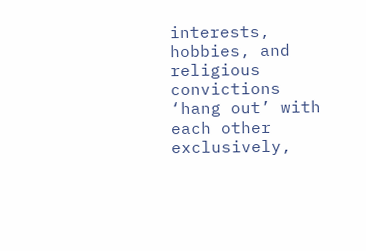interests, hobbies, and religious convictions ‘hang out’ with each other exclusively,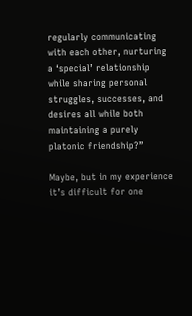regularly communicating with each other, nurturing a ‘special’ relationship while sharing personal struggles, successes, and desires all while both maintaining a purely platonic friendship?”

Maybe, but in my experience it’s difficult for one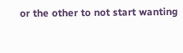or the other to not start wanting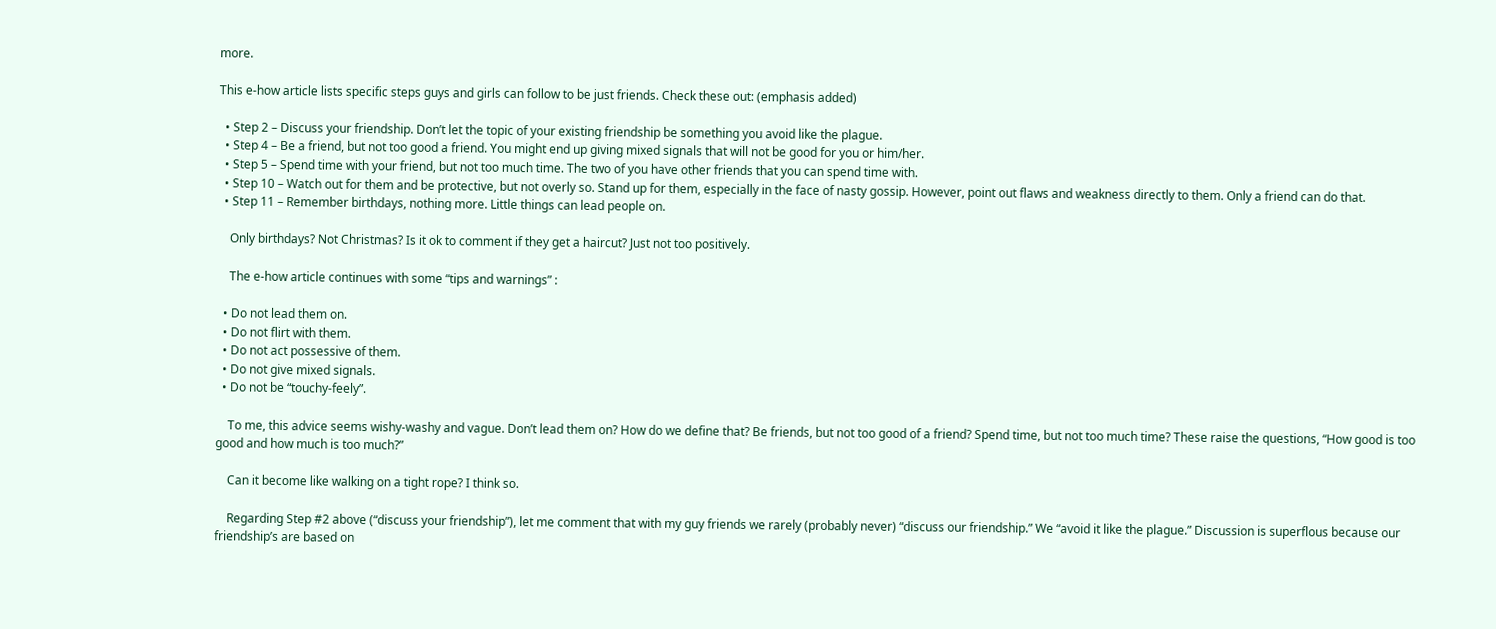more.

This e-how article lists specific steps guys and girls can follow to be just friends. Check these out: (emphasis added)

  • Step 2 – Discuss your friendship. Don’t let the topic of your existing friendship be something you avoid like the plague.
  • Step 4 – Be a friend, but not too good a friend. You might end up giving mixed signals that will not be good for you or him/her.
  • Step 5 – Spend time with your friend, but not too much time. The two of you have other friends that you can spend time with.
  • Step 10 – Watch out for them and be protective, but not overly so. Stand up for them, especially in the face of nasty gossip. However, point out flaws and weakness directly to them. Only a friend can do that.
  • Step 11 – Remember birthdays, nothing more. Little things can lead people on.

    Only birthdays? Not Christmas? Is it ok to comment if they get a haircut? Just not too positively.

    The e-how article continues with some “tips and warnings” :

  • Do not lead them on.
  • Do not flirt with them.
  • Do not act possessive of them.
  • Do not give mixed signals.
  • Do not be “touchy-feely”.

    To me, this advice seems wishy-washy and vague. Don’t lead them on? How do we define that? Be friends, but not too good of a friend? Spend time, but not too much time? These raise the questions, “How good is too good and how much is too much?”

    Can it become like walking on a tight rope? I think so.

    Regarding Step #2 above (“discuss your friendship”), let me comment that with my guy friends we rarely (probably never) “discuss our friendship.” We “avoid it like the plague.” Discussion is superflous because our friendship’s are based on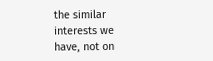the similar interests we have, not on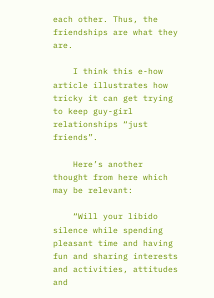each other. Thus, the friendships are what they are.

    I think this e-how article illustrates how tricky it can get trying to keep guy-girl relationships “just friends”.

    Here’s another thought from here which may be relevant:

    “Will your libido silence while spending pleasant time and having fun and sharing interests and activities, attitudes and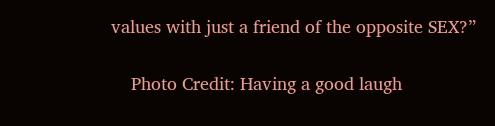values with just a friend of the opposite SEX?”

    Photo Credit: Having a good laugh